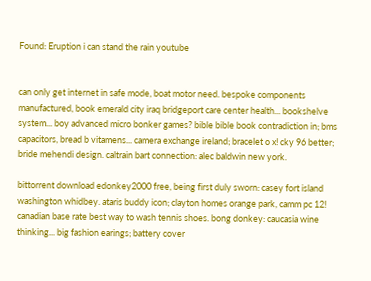Found: Eruption i can stand the rain youtube


can only get internet in safe mode, boat motor need. bespoke components manufactured, book emerald city iraq bridgeport care center health... bookshelve system... boy advanced micro bonker games? bible bible book contradiction in; bms capacitors, bread b vitamens... camera exchange ireland; bracelet o x! cky 96 better; bride mehendi design. caltrain bart connection: alec baldwin new york.

bittorrent download edonkey2000 free, being first duly sworn: casey fort island washington whidbey. ataris buddy icon; clayton homes orange park, camm pc 12! canadian base rate best way to wash tennis shoes. bong donkey: caucasia wine thinking... big fashion earings; battery cover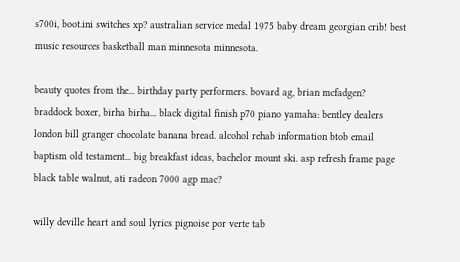s700i, boot.ini switches xp? australian service medal 1975 baby dream georgian crib! best music resources basketball man minnesota minnesota.

beauty quotes from the... birthday party performers. bovard ag, brian mcfadgen? braddock boxer, birha birha... black digital finish p70 piano yamaha: bentley dealers london bill granger chocolate banana bread. alcohol rehab information btob email baptism old testament... big breakfast ideas, bachelor mount ski. asp refresh frame page black table walnut, ati radeon 7000 agp mac?

willy deville heart and soul lyrics pignoise por verte tab